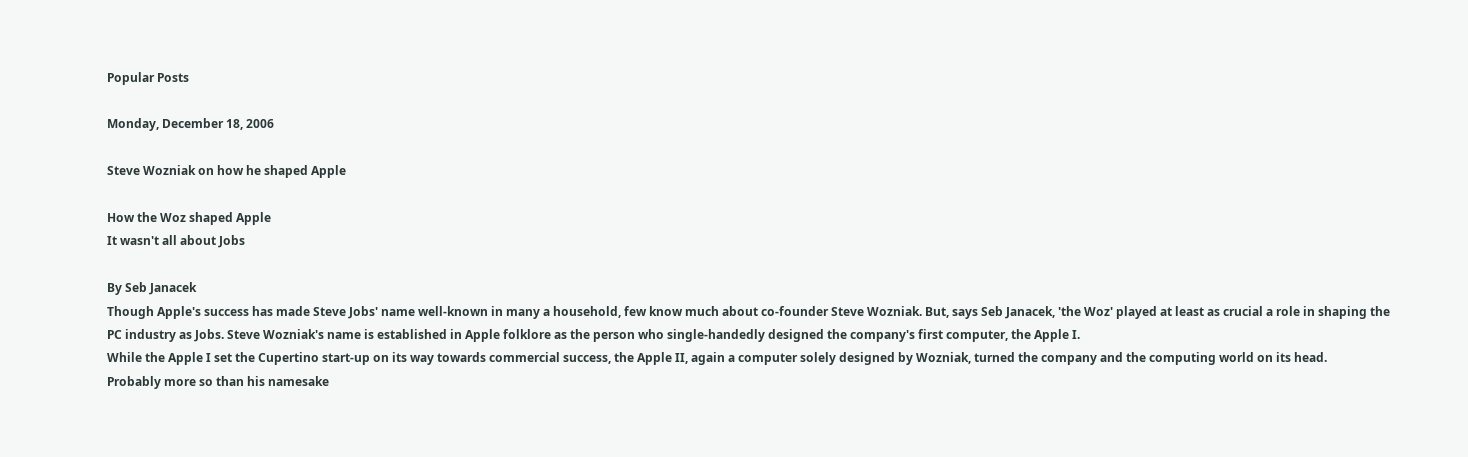Popular Posts

Monday, December 18, 2006

Steve Wozniak on how he shaped Apple

How the Woz shaped Apple
It wasn't all about Jobs

By Seb Janacek
Though Apple's success has made Steve Jobs' name well-known in many a household, few know much about co-founder Steve Wozniak. But, says Seb Janacek, 'the Woz' played at least as crucial a role in shaping the PC industry as Jobs. Steve Wozniak's name is established in Apple folklore as the person who single-handedly designed the company's first computer, the Apple I.
While the Apple I set the Cupertino start-up on its way towards commercial success, the Apple II, again a computer solely designed by Wozniak, turned the company and the computing world on its head.
Probably more so than his namesake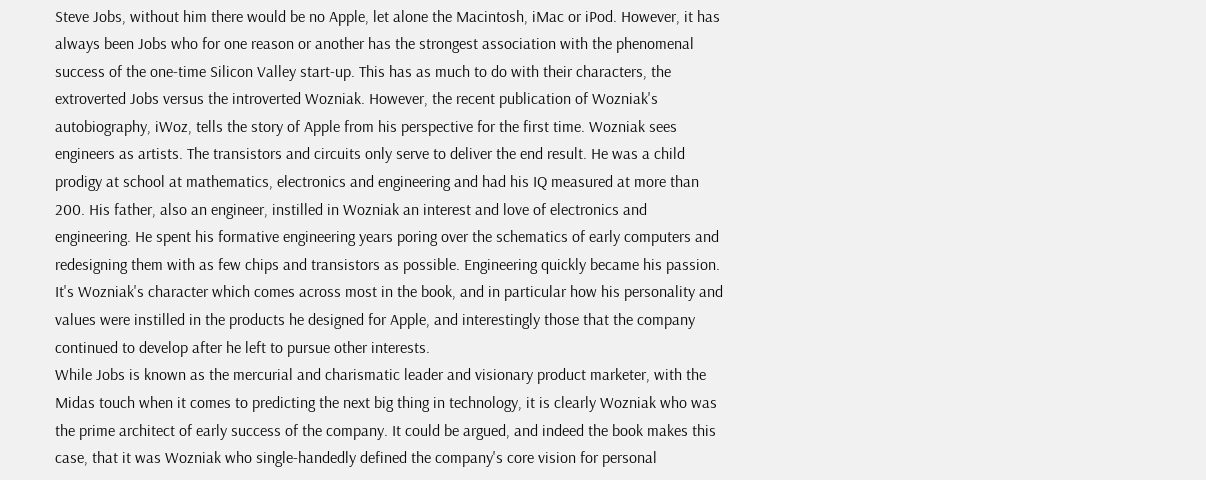Steve Jobs, without him there would be no Apple, let alone the Macintosh, iMac or iPod. However, it has always been Jobs who for one reason or another has the strongest association with the phenomenal success of the one-time Silicon Valley start-up. This has as much to do with their characters, the extroverted Jobs versus the introverted Wozniak. However, the recent publication of Wozniak's autobiography, iWoz, tells the story of Apple from his perspective for the first time. Wozniak sees engineers as artists. The transistors and circuits only serve to deliver the end result. He was a child prodigy at school at mathematics, electronics and engineering and had his IQ measured at more than 200. His father, also an engineer, instilled in Wozniak an interest and love of electronics and engineering. He spent his formative engineering years poring over the schematics of early computers and redesigning them with as few chips and transistors as possible. Engineering quickly became his passion.
It's Wozniak's character which comes across most in the book, and in particular how his personality and values were instilled in the products he designed for Apple, and interestingly those that the company continued to develop after he left to pursue other interests.
While Jobs is known as the mercurial and charismatic leader and visionary product marketer, with the Midas touch when it comes to predicting the next big thing in technology, it is clearly Wozniak who was the prime architect of early success of the company. It could be argued, and indeed the book makes this case, that it was Wozniak who single-handedly defined the company's core vision for personal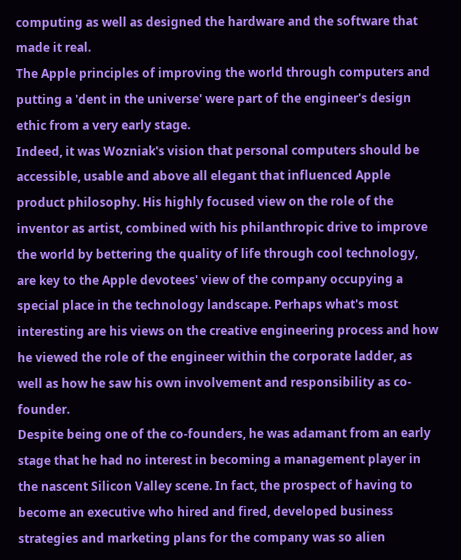computing as well as designed the hardware and the software that made it real.
The Apple principles of improving the world through computers and putting a 'dent in the universe' were part of the engineer's design ethic from a very early stage.
Indeed, it was Wozniak's vision that personal computers should be accessible, usable and above all elegant that influenced Apple product philosophy. His highly focused view on the role of the inventor as artist, combined with his philanthropic drive to improve the world by bettering the quality of life through cool technology, are key to the Apple devotees' view of the company occupying a special place in the technology landscape. Perhaps what's most interesting are his views on the creative engineering process and how he viewed the role of the engineer within the corporate ladder, as well as how he saw his own involvement and responsibility as co-founder.
Despite being one of the co-founders, he was adamant from an early stage that he had no interest in becoming a management player in the nascent Silicon Valley scene. In fact, the prospect of having to become an executive who hired and fired, developed business strategies and marketing plans for the company was so alien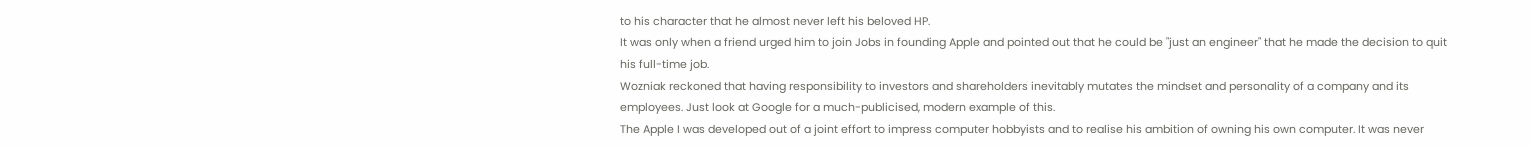to his character that he almost never left his beloved HP.
It was only when a friend urged him to join Jobs in founding Apple and pointed out that he could be "just an engineer" that he made the decision to quit his full-time job.
Wozniak reckoned that having responsibility to investors and shareholders inevitably mutates the mindset and personality of a company and its employees. Just look at Google for a much-publicised, modern example of this.
The Apple I was developed out of a joint effort to impress computer hobbyists and to realise his ambition of owning his own computer. It was never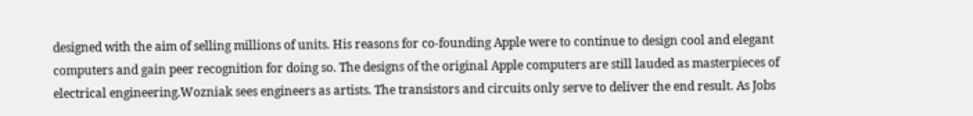designed with the aim of selling millions of units. His reasons for co-founding Apple were to continue to design cool and elegant computers and gain peer recognition for doing so. The designs of the original Apple computers are still lauded as masterpieces of electrical engineering.Wozniak sees engineers as artists. The transistors and circuits only serve to deliver the end result. As Jobs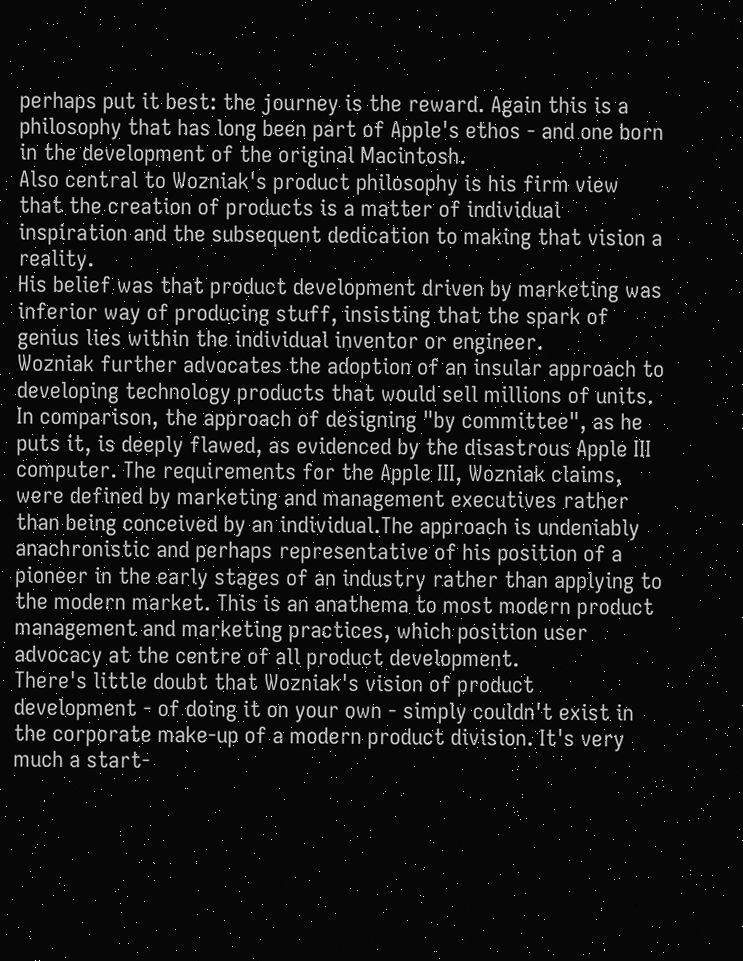perhaps put it best: the journey is the reward. Again this is a philosophy that has long been part of Apple's ethos - and one born in the development of the original Macintosh.
Also central to Wozniak's product philosophy is his firm view that the creation of products is a matter of individual inspiration and the subsequent dedication to making that vision a reality.
His belief was that product development driven by marketing was inferior way of producing stuff, insisting that the spark of genius lies within the individual inventor or engineer.
Wozniak further advocates the adoption of an insular approach to developing technology products that would sell millions of units. In comparison, the approach of designing "by committee", as he puts it, is deeply flawed, as evidenced by the disastrous Apple III computer. The requirements for the Apple III, Wozniak claims, were defined by marketing and management executives rather than being conceived by an individual.The approach is undeniably anachronistic and perhaps representative of his position of a pioneer in the early stages of an industry rather than applying to the modern market. This is an anathema to most modern product management and marketing practices, which position user advocacy at the centre of all product development.
There's little doubt that Wozniak's vision of product development - of doing it on your own - simply couldn't exist in the corporate make-up of a modern product division. It's very much a start-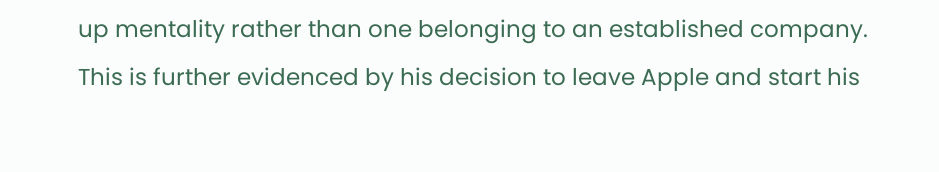up mentality rather than one belonging to an established company. This is further evidenced by his decision to leave Apple and start his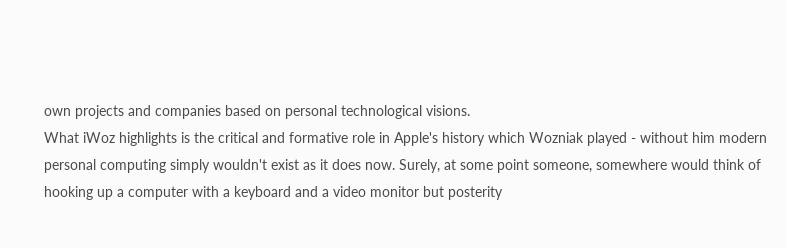own projects and companies based on personal technological visions.
What iWoz highlights is the critical and formative role in Apple's history which Wozniak played - without him modern personal computing simply wouldn't exist as it does now. Surely, at some point someone, somewhere would think of hooking up a computer with a keyboard and a video monitor but posterity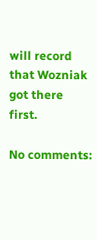will record that Wozniak got there first.

No comments: